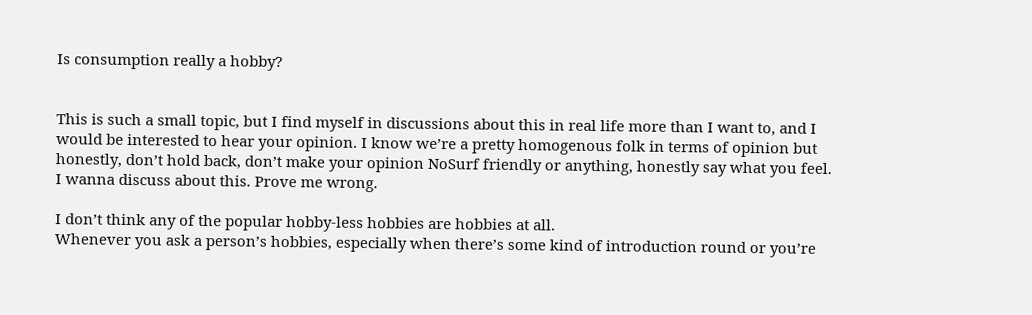Is consumption really a hobby?


This is such a small topic, but I find myself in discussions about this in real life more than I want to, and I would be interested to hear your opinion. I know we’re a pretty homogenous folk in terms of opinion but honestly, don’t hold back, don’t make your opinion NoSurf friendly or anything, honestly say what you feel. I wanna discuss about this. Prove me wrong.

I don’t think any of the popular hobby-less hobbies are hobbies at all.
Whenever you ask a person’s hobbies, especially when there’s some kind of introduction round or you’re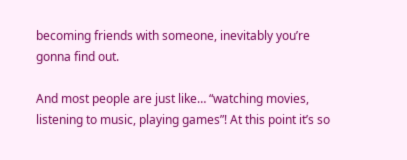becoming friends with someone, inevitably you’re gonna find out.

And most people are just like… “watching movies, listening to music, playing games”! At this point it’s so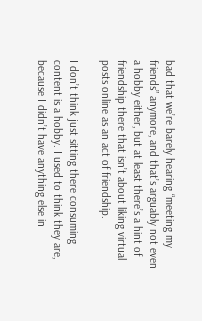bad that we’re barely hearing “meeting my friends” anymore, and that’s arguably not even a hobby either, but at least there’s a hint of friendship there that isn’t about liking virtual posts online as an act of friendship.

I don’t think just sitting there consuming content is a hobby. I used to think they are, because I didn’t have anything else in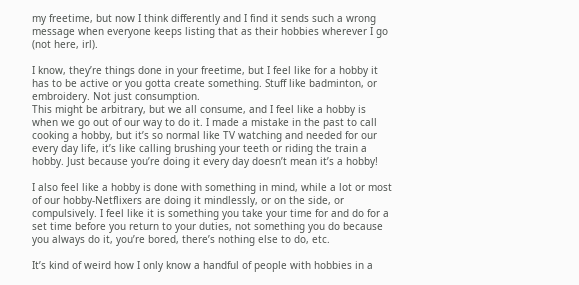my freetime, but now I think differently and I find it sends such a wrong message when everyone keeps listing that as their hobbies wherever I go (not here, irl).

I know, they’re things done in your freetime, but I feel like for a hobby it has to be active or you gotta create something. Stuff like badminton, or embroidery. Not just consumption.
This might be arbitrary, but we all consume, and I feel like a hobby is when we go out of our way to do it. I made a mistake in the past to call cooking a hobby, but it’s so normal like TV watching and needed for our every day life, it’s like calling brushing your teeth or riding the train a hobby. Just because you’re doing it every day doesn’t mean it’s a hobby!

I also feel like a hobby is done with something in mind, while a lot or most of our hobby-Netflixers are doing it mindlessly, or on the side, or compulsively. I feel like it is something you take your time for and do for a set time before you return to your duties, not something you do because you always do it, you’re bored, there’s nothing else to do, etc.

It’s kind of weird how I only know a handful of people with hobbies in a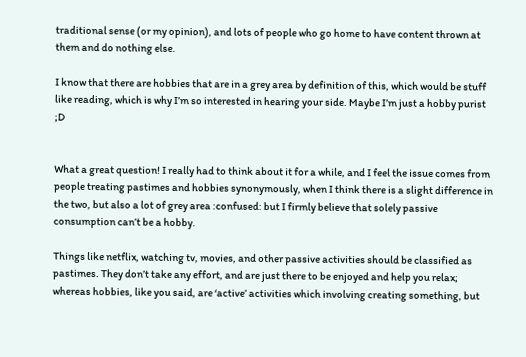traditional sense (or my opinion), and lots of people who go home to have content thrown at them and do nothing else.

I know that there are hobbies that are in a grey area by definition of this, which would be stuff like reading, which is why I’m so interested in hearing your side. Maybe I’m just a hobby purist ;D


What a great question! I really had to think about it for a while, and I feel the issue comes from people treating pastimes and hobbies synonymously, when I think there is a slight difference in the two, but also a lot of grey area :confused: but I firmly believe that solely passive consumption can’t be a hobby.

Things like netflix, watching tv, movies, and other passive activities should be classified as pastimes. They don’t take any effort, and are just there to be enjoyed and help you relax; whereas hobbies, like you said, are ‘active’ activities which involving creating something, but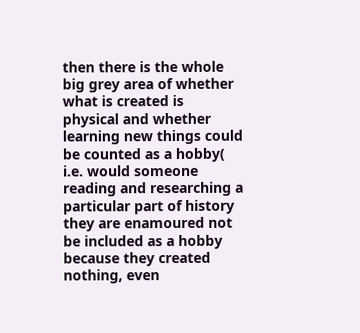then there is the whole big grey area of whether what is created is physical and whether learning new things could be counted as a hobby( i.e. would someone reading and researching a particular part of history they are enamoured not be included as a hobby because they created nothing, even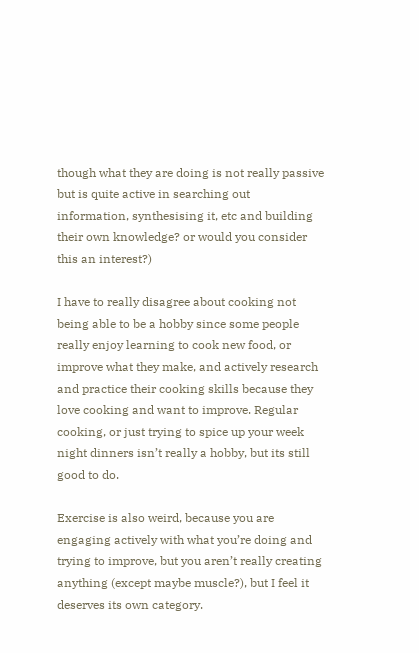though what they are doing is not really passive but is quite active in searching out information, synthesising it, etc and building their own knowledge? or would you consider this an interest?)

I have to really disagree about cooking not being able to be a hobby since some people really enjoy learning to cook new food, or improve what they make, and actively research and practice their cooking skills because they love cooking and want to improve. Regular cooking, or just trying to spice up your week night dinners isn’t really a hobby, but its still good to do.

Exercise is also weird, because you are engaging actively with what you’re doing and trying to improve, but you aren’t really creating anything (except maybe muscle?), but I feel it deserves its own category.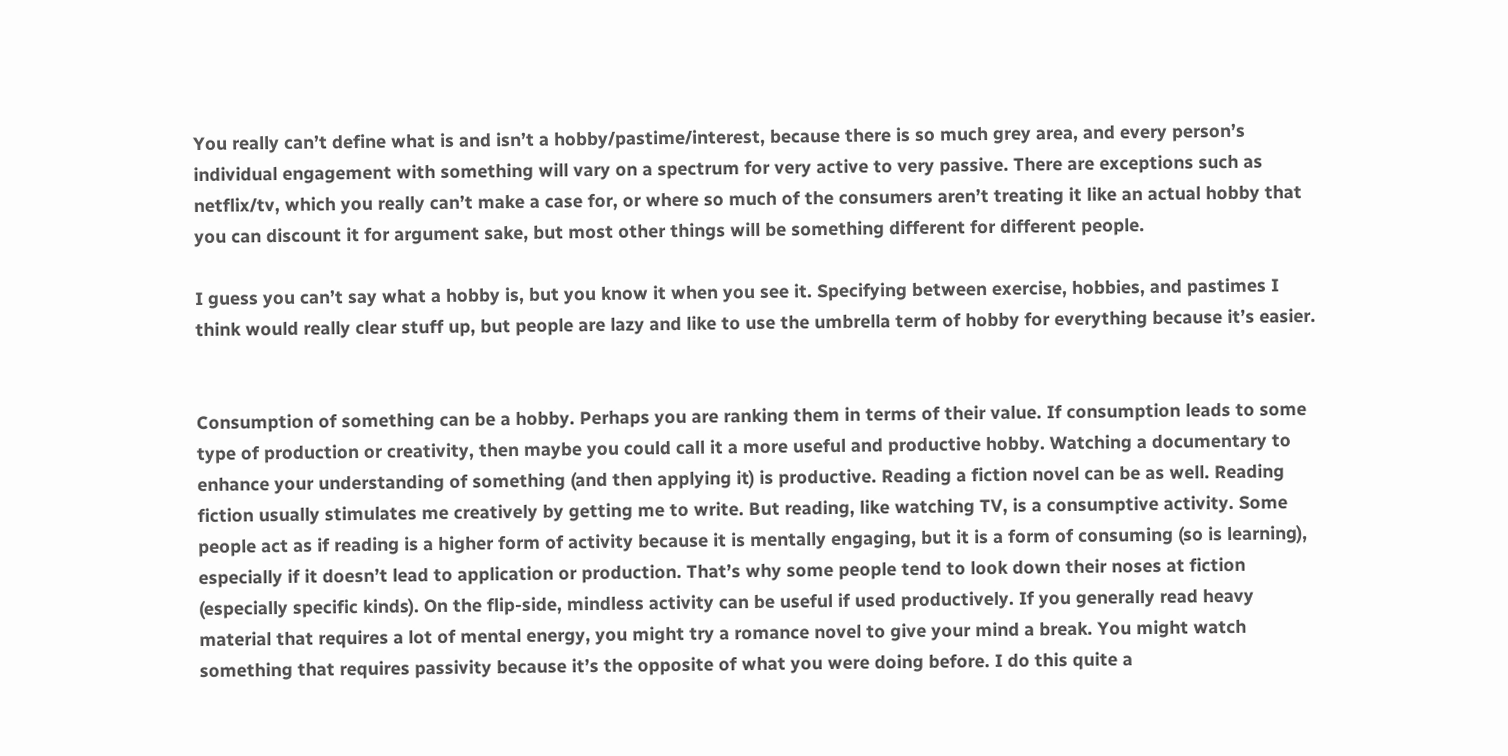You really can’t define what is and isn’t a hobby/pastime/interest, because there is so much grey area, and every person’s individual engagement with something will vary on a spectrum for very active to very passive. There are exceptions such as netflix/tv, which you really can’t make a case for, or where so much of the consumers aren’t treating it like an actual hobby that you can discount it for argument sake, but most other things will be something different for different people.

I guess you can’t say what a hobby is, but you know it when you see it. Specifying between exercise, hobbies, and pastimes I think would really clear stuff up, but people are lazy and like to use the umbrella term of hobby for everything because it’s easier.


Consumption of something can be a hobby. Perhaps you are ranking them in terms of their value. If consumption leads to some type of production or creativity, then maybe you could call it a more useful and productive hobby. Watching a documentary to enhance your understanding of something (and then applying it) is productive. Reading a fiction novel can be as well. Reading fiction usually stimulates me creatively by getting me to write. But reading, like watching TV, is a consumptive activity. Some people act as if reading is a higher form of activity because it is mentally engaging, but it is a form of consuming (so is learning), especially if it doesn’t lead to application or production. That’s why some people tend to look down their noses at fiction (especially specific kinds). On the flip-side, mindless activity can be useful if used productively. If you generally read heavy material that requires a lot of mental energy, you might try a romance novel to give your mind a break. You might watch something that requires passivity because it’s the opposite of what you were doing before. I do this quite a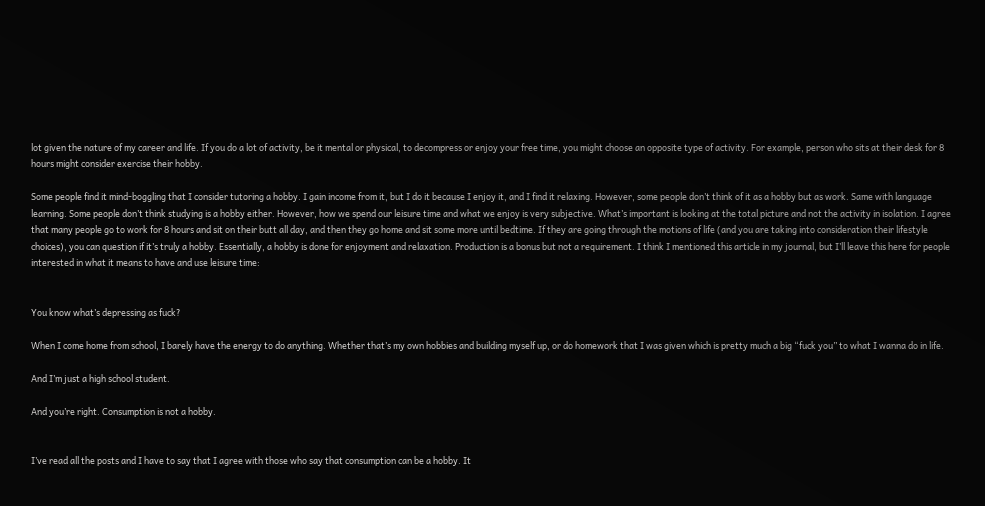lot given the nature of my career and life. If you do a lot of activity, be it mental or physical, to decompress or enjoy your free time, you might choose an opposite type of activity. For example, person who sits at their desk for 8 hours might consider exercise their hobby.

Some people find it mind-boggling that I consider tutoring a hobby. I gain income from it, but I do it because I enjoy it, and I find it relaxing. However, some people don’t think of it as a hobby but as work. Same with language learning. Some people don’t think studying is a hobby either. However, how we spend our leisure time and what we enjoy is very subjective. What’s important is looking at the total picture and not the activity in isolation. I agree that many people go to work for 8 hours and sit on their butt all day, and then they go home and sit some more until bedtime. If they are going through the motions of life (and you are taking into consideration their lifestyle choices), you can question if it’s truly a hobby. Essentially, a hobby is done for enjoyment and relaxation. Production is a bonus but not a requirement. I think I mentioned this article in my journal, but I’ll leave this here for people interested in what it means to have and use leisure time:


You know what’s depressing as fuck?

When I come home from school, I barely have the energy to do anything. Whether that’s my own hobbies and building myself up, or do homework that I was given which is pretty much a big “fuck you” to what I wanna do in life.

And I’m just a high school student.

And you’re right. Consumption is not a hobby.


I’ve read all the posts and I have to say that I agree with those who say that consumption can be a hobby. It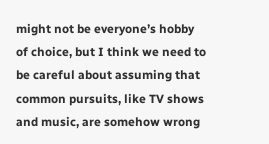might not be everyone’s hobby of choice, but I think we need to be careful about assuming that common pursuits, like TV shows and music, are somehow wrong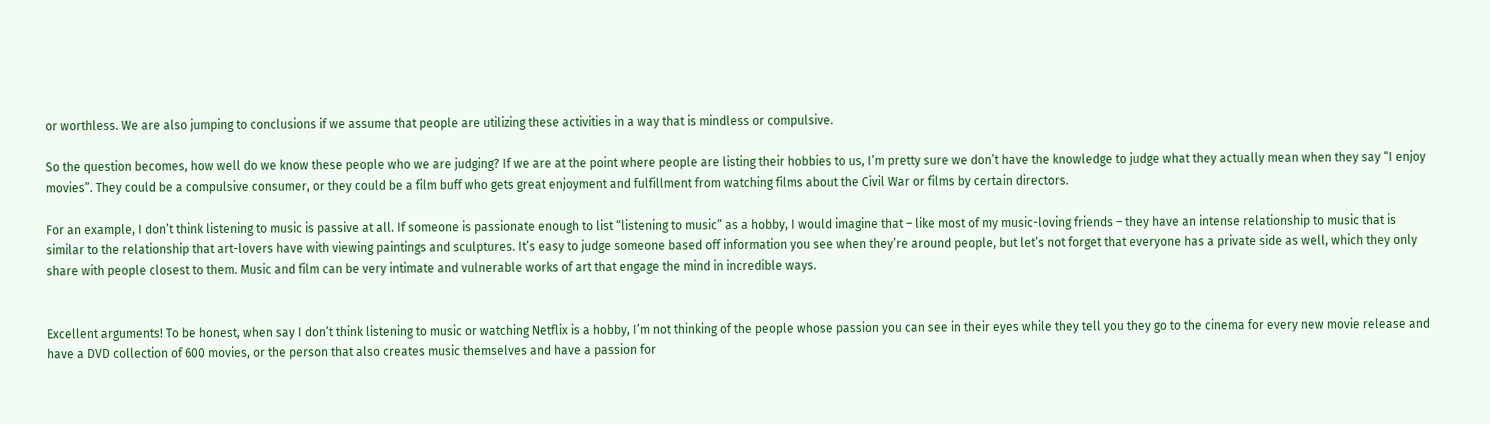or worthless. We are also jumping to conclusions if we assume that people are utilizing these activities in a way that is mindless or compulsive.

So the question becomes, how well do we know these people who we are judging? If we are at the point where people are listing their hobbies to us, I’m pretty sure we don’t have the knowledge to judge what they actually mean when they say “I enjoy movies”. They could be a compulsive consumer, or they could be a film buff who gets great enjoyment and fulfillment from watching films about the Civil War or films by certain directors.

For an example, I don’t think listening to music is passive at all. If someone is passionate enough to list “listening to music” as a hobby, I would imagine that – like most of my music-loving friends – they have an intense relationship to music that is similar to the relationship that art-lovers have with viewing paintings and sculptures. It’s easy to judge someone based off information you see when they’re around people, but let’s not forget that everyone has a private side as well, which they only share with people closest to them. Music and film can be very intimate and vulnerable works of art that engage the mind in incredible ways.


Excellent arguments! To be honest, when say I don’t think listening to music or watching Netflix is a hobby, I’m not thinking of the people whose passion you can see in their eyes while they tell you they go to the cinema for every new movie release and have a DVD collection of 600 movies, or the person that also creates music themselves and have a passion for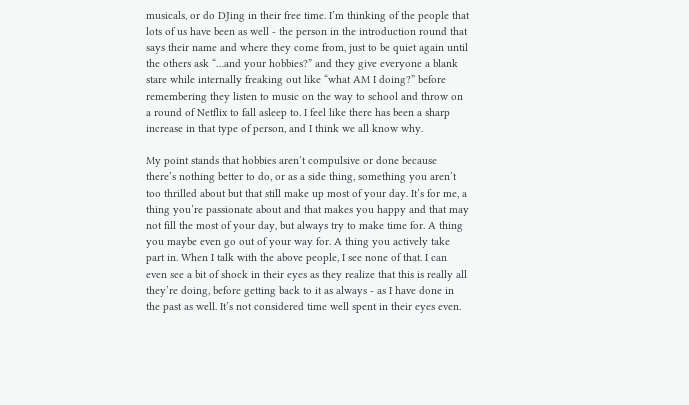musicals, or do DJing in their free time. I’m thinking of the people that lots of us have been as well - the person in the introduction round that says their name and where they come from, just to be quiet again until the others ask “…and your hobbies?” and they give everyone a blank stare while internally freaking out like “what AM I doing?” before remembering they listen to music on the way to school and throw on a round of Netflix to fall asleep to. I feel like there has been a sharp increase in that type of person, and I think we all know why.

My point stands that hobbies aren’t compulsive or done because there’s nothing better to do, or as a side thing, something you aren’t too thrilled about but that still make up most of your day. It’s for me, a thing you’re passionate about and that makes you happy and that may not fill the most of your day, but always try to make time for. A thing you maybe even go out of your way for. A thing you actively take part in. When I talk with the above people, I see none of that. I can even see a bit of shock in their eyes as they realize that this is really all they’re doing, before getting back to it as always - as I have done in the past as well. It’s not considered time well spent in their eyes even.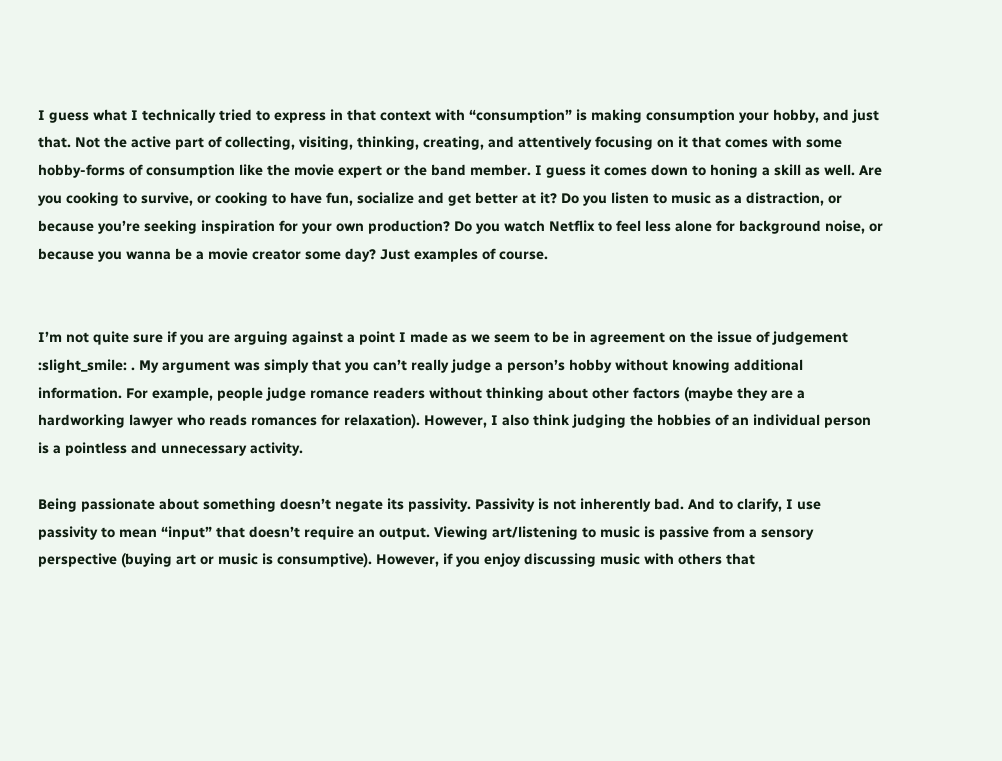I guess what I technically tried to express in that context with “consumption” is making consumption your hobby, and just that. Not the active part of collecting, visiting, thinking, creating, and attentively focusing on it that comes with some hobby-forms of consumption like the movie expert or the band member. I guess it comes down to honing a skill as well. Are you cooking to survive, or cooking to have fun, socialize and get better at it? Do you listen to music as a distraction, or because you’re seeking inspiration for your own production? Do you watch Netflix to feel less alone for background noise, or because you wanna be a movie creator some day? Just examples of course.


I’m not quite sure if you are arguing against a point I made as we seem to be in agreement on the issue of judgement :slight_smile: . My argument was simply that you can’t really judge a person’s hobby without knowing additional information. For example, people judge romance readers without thinking about other factors (maybe they are a hardworking lawyer who reads romances for relaxation). However, I also think judging the hobbies of an individual person is a pointless and unnecessary activity.

Being passionate about something doesn’t negate its passivity. Passivity is not inherently bad. And to clarify, I use passivity to mean “input” that doesn’t require an output. Viewing art/listening to music is passive from a sensory perspective (buying art or music is consumptive). However, if you enjoy discussing music with others that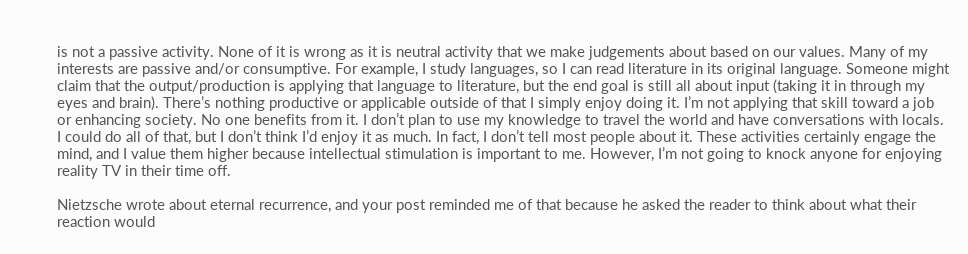is not a passive activity. None of it is wrong as it is neutral activity that we make judgements about based on our values. Many of my interests are passive and/or consumptive. For example, I study languages, so I can read literature in its original language. Someone might claim that the output/production is applying that language to literature, but the end goal is still all about input (taking it in through my eyes and brain). There’s nothing productive or applicable outside of that I simply enjoy doing it. I’m not applying that skill toward a job or enhancing society. No one benefits from it. I don’t plan to use my knowledge to travel the world and have conversations with locals. I could do all of that, but I don’t think I’d enjoy it as much. In fact, I don’t tell most people about it. These activities certainly engage the mind, and I value them higher because intellectual stimulation is important to me. However, I’m not going to knock anyone for enjoying reality TV in their time off.

Nietzsche wrote about eternal recurrence, and your post reminded me of that because he asked the reader to think about what their reaction would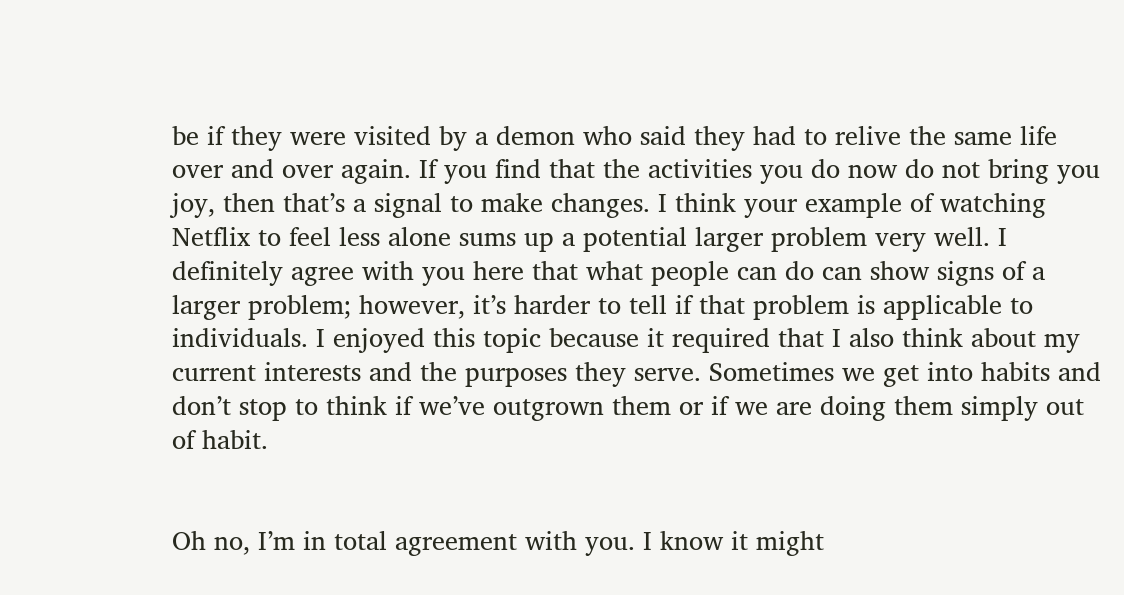be if they were visited by a demon who said they had to relive the same life over and over again. If you find that the activities you do now do not bring you joy, then that’s a signal to make changes. I think your example of watching Netflix to feel less alone sums up a potential larger problem very well. I definitely agree with you here that what people can do can show signs of a larger problem; however, it’s harder to tell if that problem is applicable to individuals. I enjoyed this topic because it required that I also think about my current interests and the purposes they serve. Sometimes we get into habits and don’t stop to think if we’ve outgrown them or if we are doing them simply out of habit.


Oh no, I’m in total agreement with you. I know it might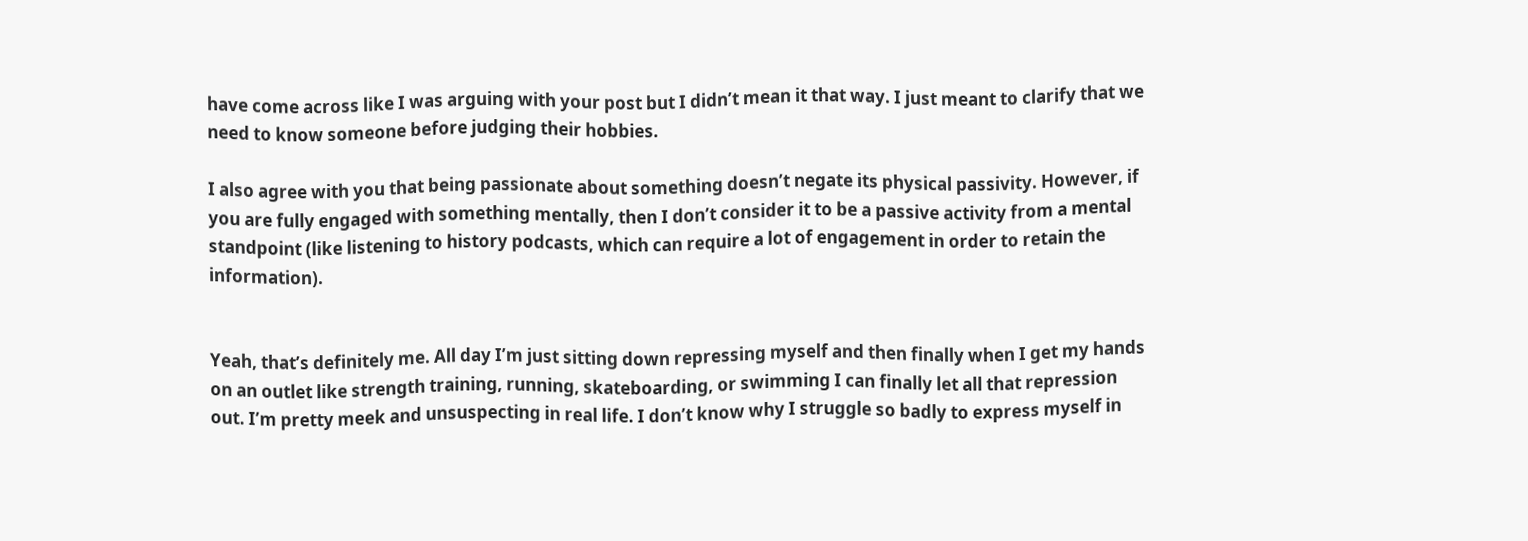have come across like I was arguing with your post but I didn’t mean it that way. I just meant to clarify that we need to know someone before judging their hobbies.

I also agree with you that being passionate about something doesn’t negate its physical passivity. However, if you are fully engaged with something mentally, then I don’t consider it to be a passive activity from a mental standpoint (like listening to history podcasts, which can require a lot of engagement in order to retain the information).


Yeah, that’s definitely me. All day I’m just sitting down repressing myself and then finally when I get my hands on an outlet like strength training, running, skateboarding, or swimming I can finally let all that repression out. I’m pretty meek and unsuspecting in real life. I don’t know why I struggle so badly to express myself in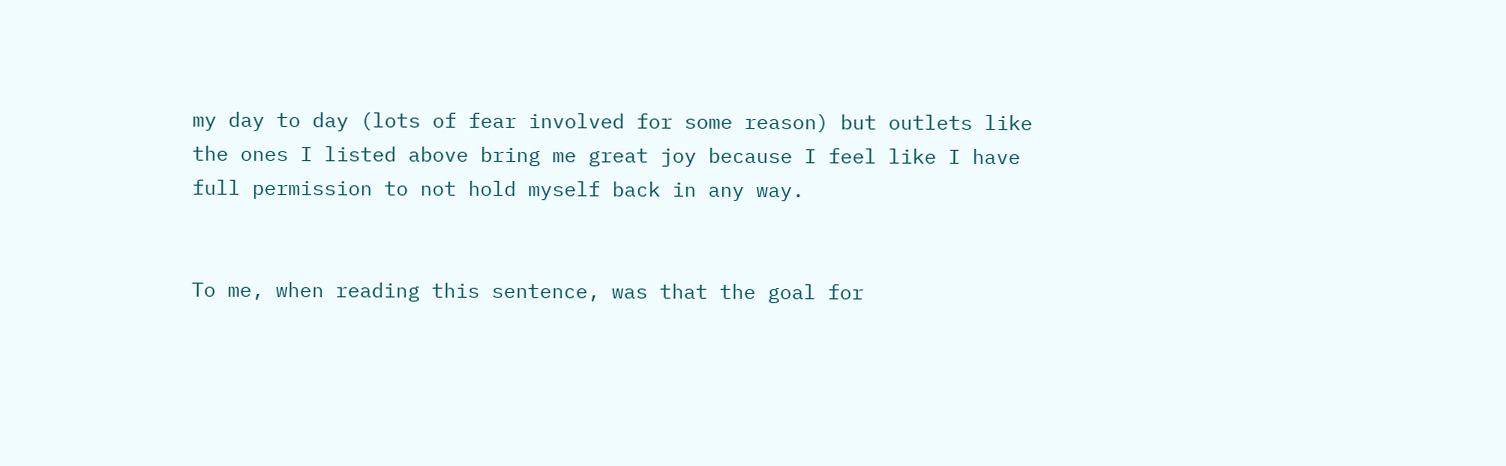my day to day (lots of fear involved for some reason) but outlets like the ones I listed above bring me great joy because I feel like I have full permission to not hold myself back in any way.


To me, when reading this sentence, was that the goal for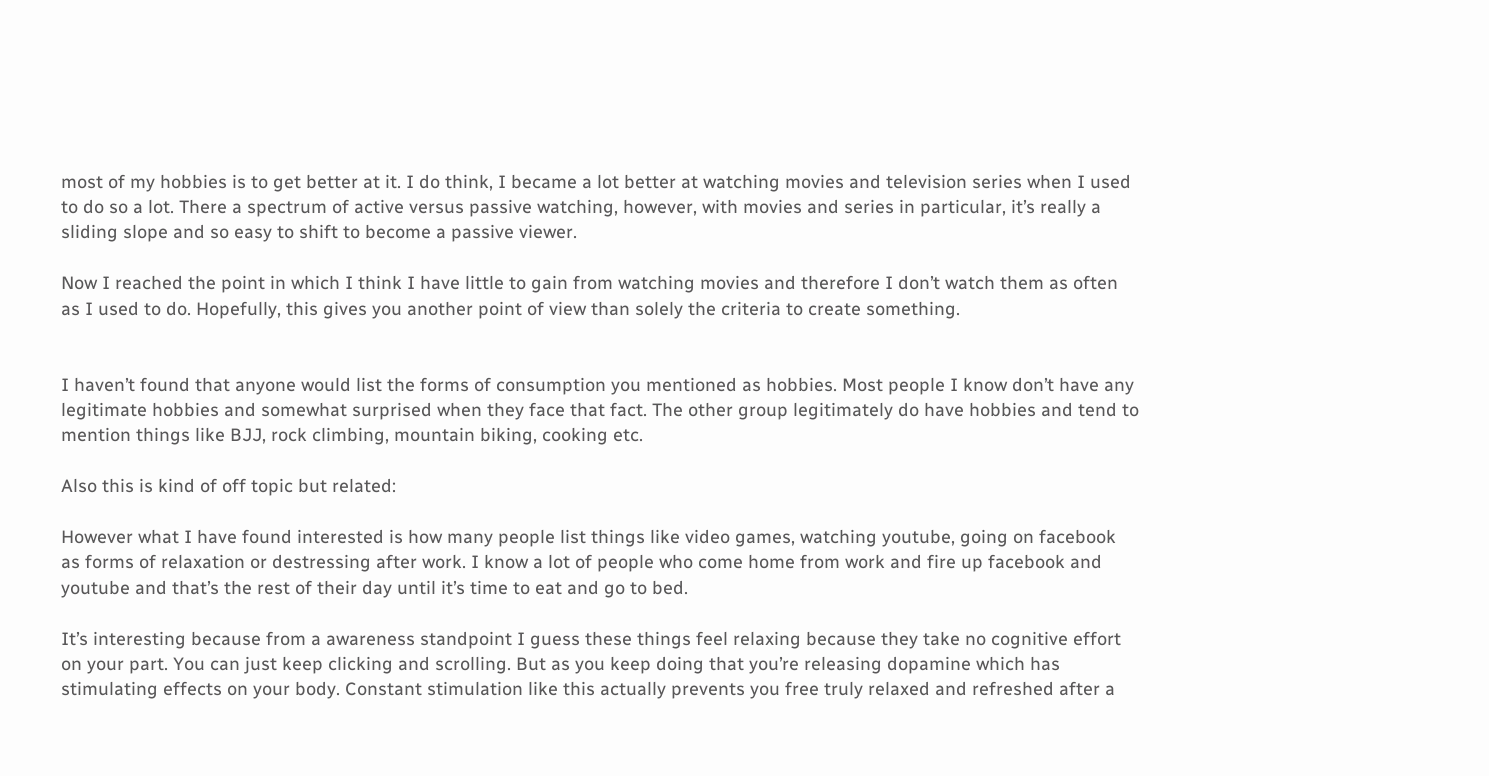most of my hobbies is to get better at it. I do think, I became a lot better at watching movies and television series when I used to do so a lot. There a spectrum of active versus passive watching, however, with movies and series in particular, it’s really a sliding slope and so easy to shift to become a passive viewer.

Now I reached the point in which I think I have little to gain from watching movies and therefore I don’t watch them as often as I used to do. Hopefully, this gives you another point of view than solely the criteria to create something.


I haven’t found that anyone would list the forms of consumption you mentioned as hobbies. Most people I know don’t have any legitimate hobbies and somewhat surprised when they face that fact. The other group legitimately do have hobbies and tend to mention things like BJJ, rock climbing, mountain biking, cooking etc.

Also this is kind of off topic but related:

However what I have found interested is how many people list things like video games, watching youtube, going on facebook as forms of relaxation or destressing after work. I know a lot of people who come home from work and fire up facebook and youtube and that’s the rest of their day until it’s time to eat and go to bed.

It’s interesting because from a awareness standpoint I guess these things feel relaxing because they take no cognitive effort on your part. You can just keep clicking and scrolling. But as you keep doing that you’re releasing dopamine which has stimulating effects on your body. Constant stimulation like this actually prevents you free truly relaxed and refreshed after a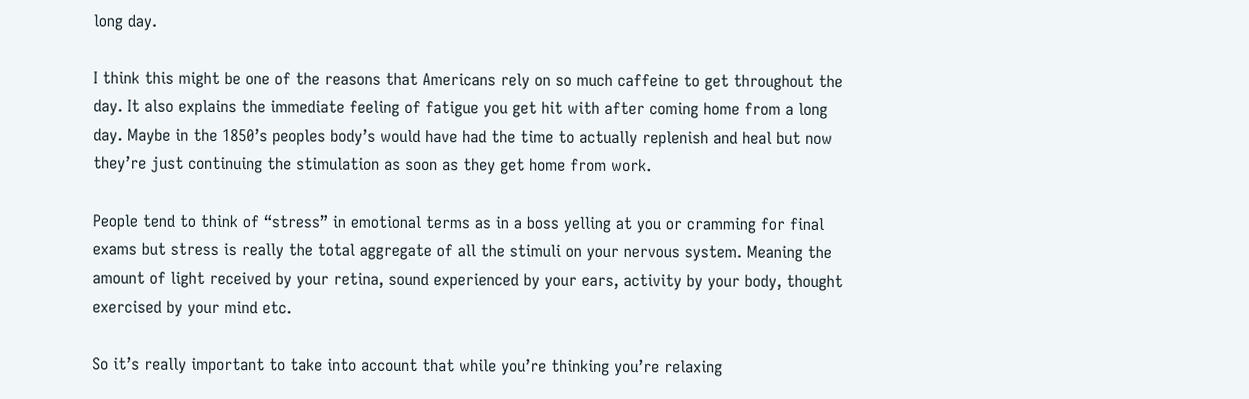long day.

I think this might be one of the reasons that Americans rely on so much caffeine to get throughout the day. It also explains the immediate feeling of fatigue you get hit with after coming home from a long day. Maybe in the 1850’s peoples body’s would have had the time to actually replenish and heal but now they’re just continuing the stimulation as soon as they get home from work.

People tend to think of “stress” in emotional terms as in a boss yelling at you or cramming for final exams but stress is really the total aggregate of all the stimuli on your nervous system. Meaning the amount of light received by your retina, sound experienced by your ears, activity by your body, thought exercised by your mind etc.

So it’s really important to take into account that while you’re thinking you’re relaxing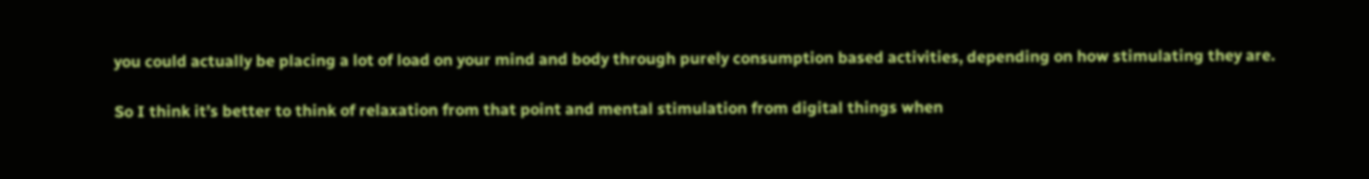you could actually be placing a lot of load on your mind and body through purely consumption based activities, depending on how stimulating they are.

So I think it’s better to think of relaxation from that point and mental stimulation from digital things when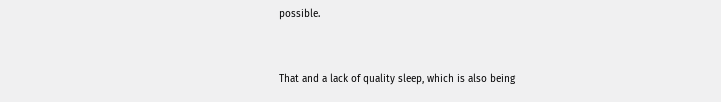possible.


That and a lack of quality sleep, which is also being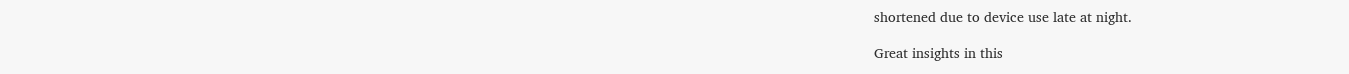shortened due to device use late at night.

Great insights in this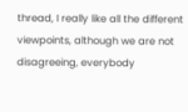thread, I really like all the different viewpoints, although we are not disagreeing, everybody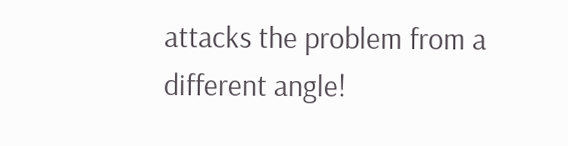attacks the problem from a different angle!